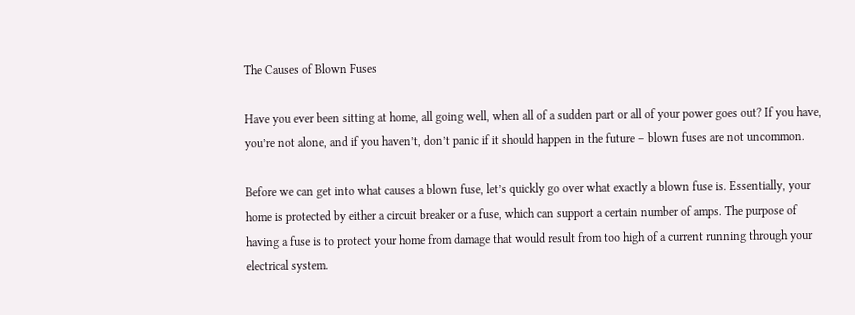The Causes of Blown Fuses

Have you ever been sitting at home, all going well, when all of a sudden part or all of your power goes out? If you have, you’re not alone, and if you haven’t, don’t panic if it should happen in the future – blown fuses are not uncommon.

Before we can get into what causes a blown fuse, let’s quickly go over what exactly a blown fuse is. Essentially, your home is protected by either a circuit breaker or a fuse, which can support a certain number of amps. The purpose of having a fuse is to protect your home from damage that would result from too high of a current running through your electrical system.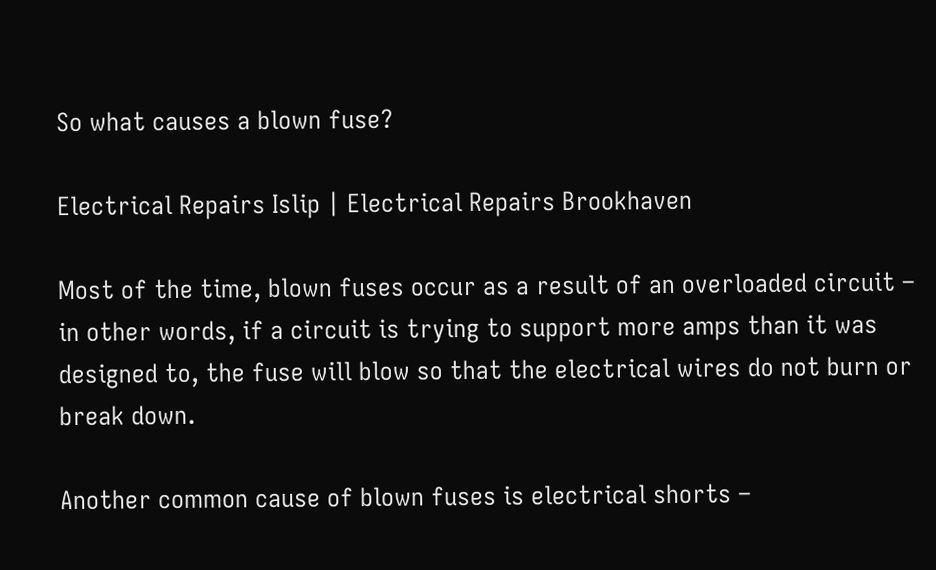So what causes a blown fuse?

Electrical Repairs Islip | Electrical Repairs Brookhaven

Most of the time, blown fuses occur as a result of an overloaded circuit – in other words, if a circuit is trying to support more amps than it was designed to, the fuse will blow so that the electrical wires do not burn or break down.

Another common cause of blown fuses is electrical shorts –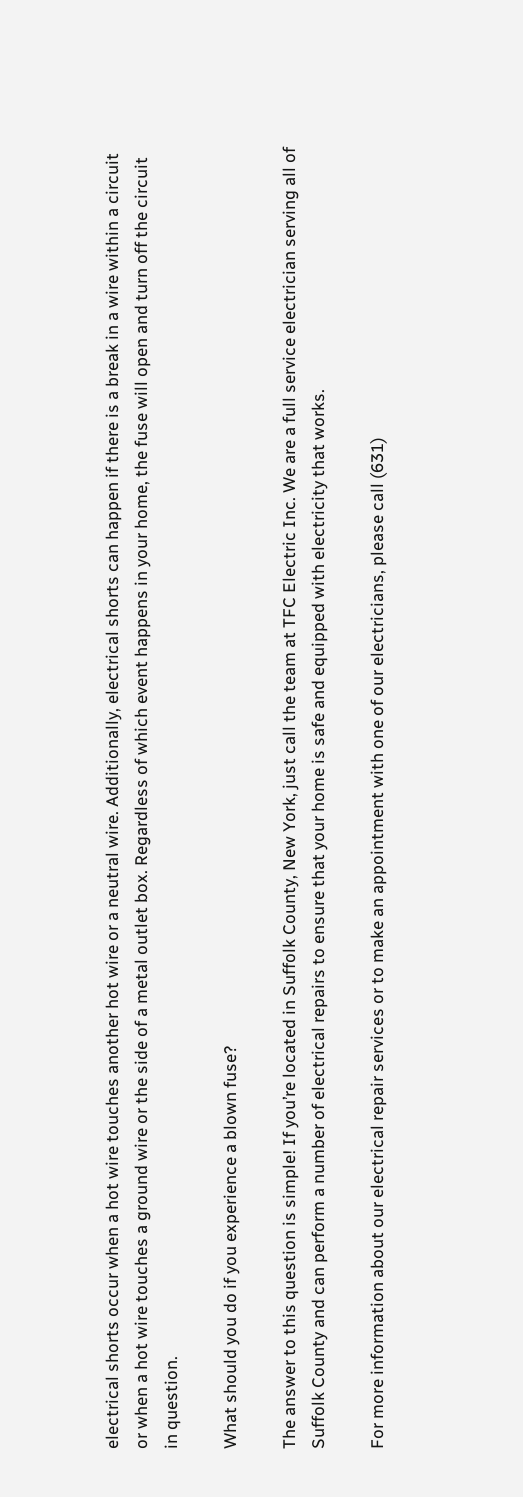electrical shorts occur when a hot wire touches another hot wire or a neutral wire. Additionally, electrical shorts can happen if there is a break in a wire within a circuit or when a hot wire touches a ground wire or the side of a metal outlet box. Regardless of which event happens in your home, the fuse will open and turn off the circuit in question.

What should you do if you experience a blown fuse?

The answer to this question is simple! If you’re located in Suffolk County, New York, just call the team at TFC Electric Inc. We are a full service electrician serving all of Suffolk County and can perform a number of electrical repairs to ensure that your home is safe and equipped with electricity that works.

For more information about our electrical repair services or to make an appointment with one of our electricians, please call (631)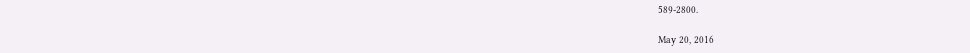589-2800.

May 20, 2016